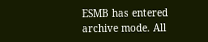ESMB has entered archive mode. All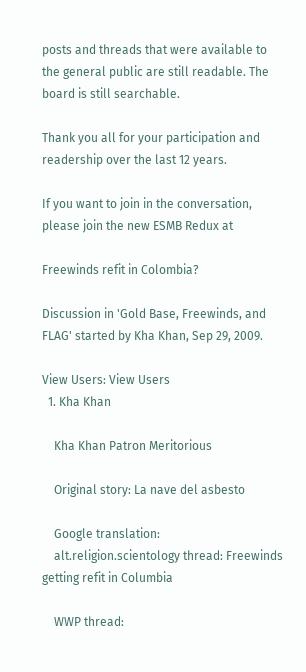posts and threads that were available to the general public are still readable. The board is still searchable.

Thank you all for your participation and readership over the last 12 years.

If you want to join in the conversation, please join the new ESMB Redux at

Freewinds refit in Colombia?

Discussion in 'Gold Base, Freewinds, and FLAG' started by Kha Khan, Sep 29, 2009.

View Users: View Users
  1. Kha Khan

    Kha Khan Patron Meritorious

    Original story: La nave del asbesto

    Google translation:
    alt.religion.scientology thread: Freewinds getting refit in Columbia

    WWP thread: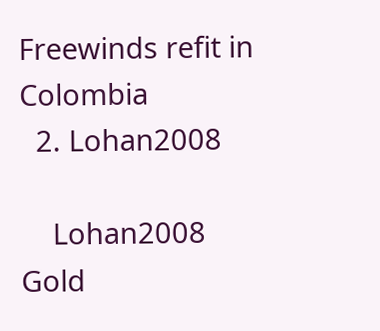Freewinds refit in Colombia
  2. Lohan2008

    Lohan2008 Gold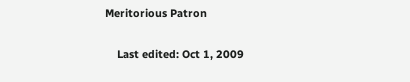Meritorious Patron

    Last edited: Oct 1, 2009